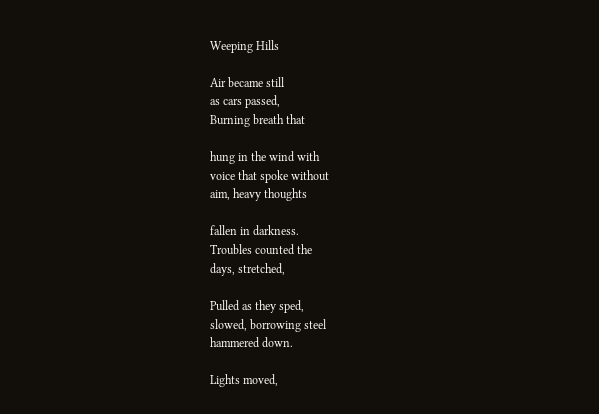Weeping Hills

Air became still
as cars passed,
Burning breath that

hung in the wind with
voice that spoke without
aim, heavy thoughts

fallen in darkness.
Troubles counted the
days, stretched,

Pulled as they sped,
slowed, borrowing steel
hammered down.

Lights moved,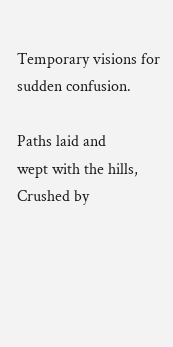Temporary visions for
sudden confusion.

Paths laid and
wept with the hills,
Crushed by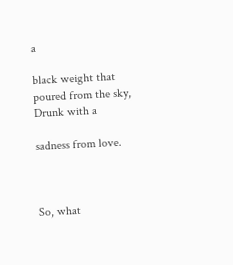a

black weight that
poured from the sky,
Drunk with a

sadness from love.



So, what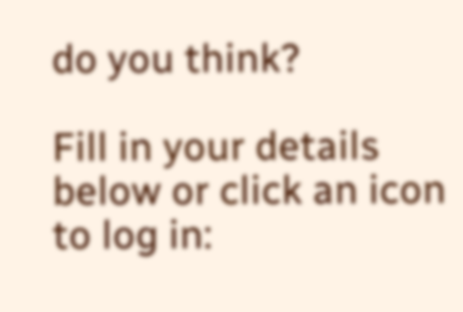do you think?

Fill in your details below or click an icon to log in: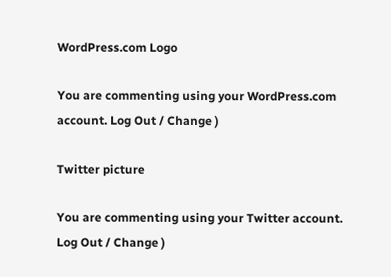WordPress.com Logo

You are commenting using your WordPress.com account. Log Out / Change )

Twitter picture

You are commenting using your Twitter account. Log Out / Change )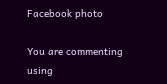Facebook photo

You are commenting using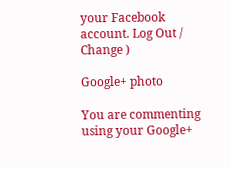your Facebook account. Log Out / Change )

Google+ photo

You are commenting using your Google+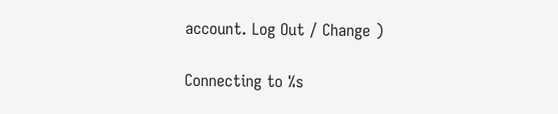account. Log Out / Change )

Connecting to %s